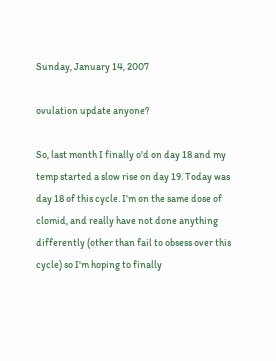Sunday, January 14, 2007

ovulation update anyone?

So, last month I finally o'd on day 18 and my temp started a slow rise on day 19. Today was day 18 of this cycle. I'm on the same dose of clomid, and really have not done anything differently (other than fail to obsess over this cycle) so I'm hoping to finally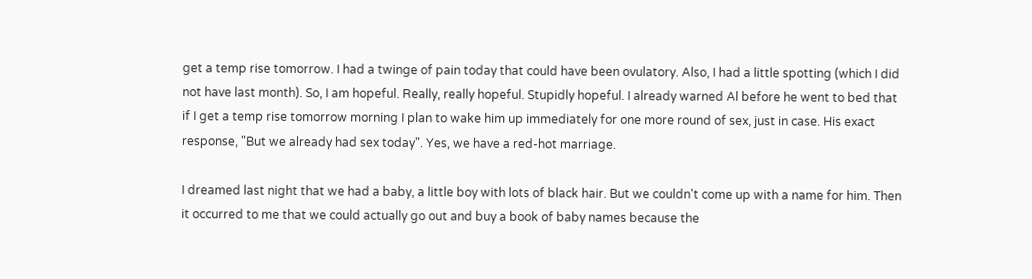get a temp rise tomorrow. I had a twinge of pain today that could have been ovulatory. Also, I had a little spotting (which I did not have last month). So, I am hopeful. Really, really hopeful. Stupidly hopeful. I already warned Al before he went to bed that if I get a temp rise tomorrow morning I plan to wake him up immediately for one more round of sex, just in case. His exact response, "But we already had sex today". Yes, we have a red-hot marriage.

I dreamed last night that we had a baby, a little boy with lots of black hair. But we couldn't come up with a name for him. Then it occurred to me that we could actually go out and buy a book of baby names because the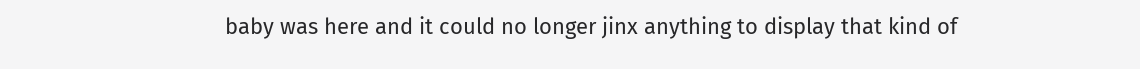baby was here and it could no longer jinx anything to display that kind of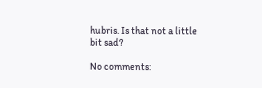hubris. Is that not a little bit sad?

No comments: